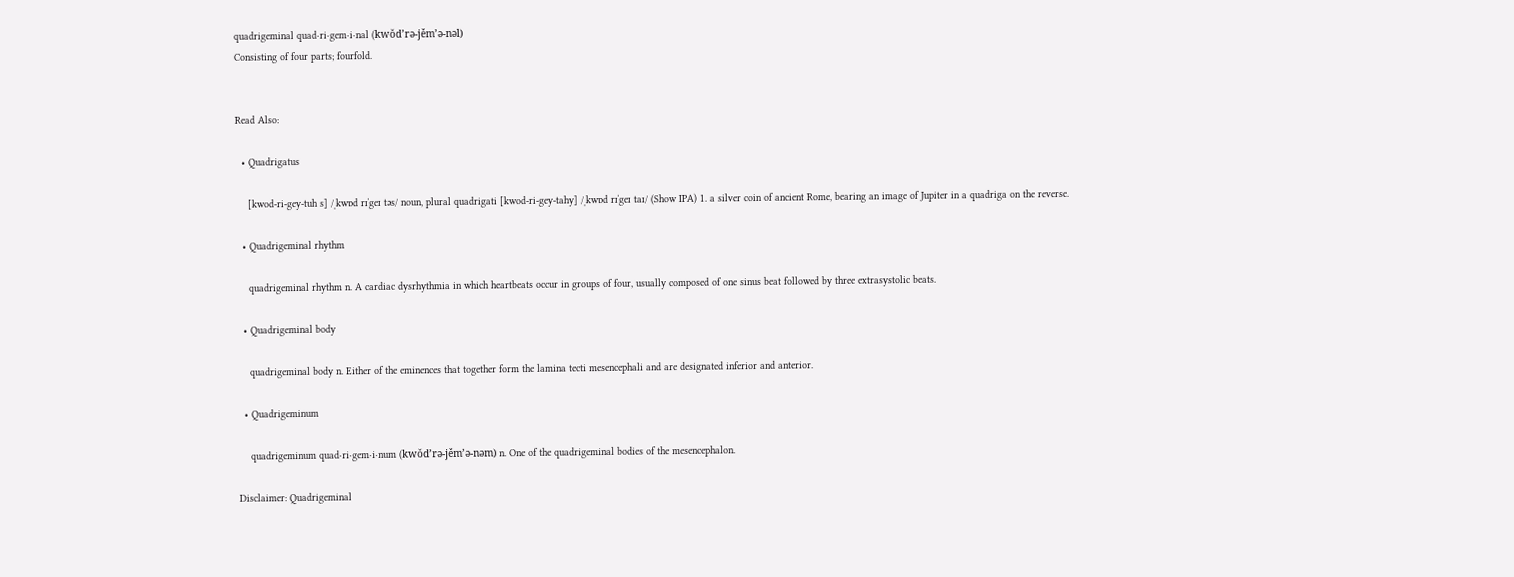quadrigeminal quad·ri·gem·i·nal (kwŏd’rə-jěm’ə-nəl)
Consisting of four parts; fourfold.


Read Also:

  • Quadrigatus

    [kwod-ri-gey-tuh s] /ˌkwɒd rɪˈgeɪ təs/ noun, plural quadrigati [kwod-ri-gey-tahy] /ˌkwɒd rɪˈgeɪ taɪ/ (Show IPA) 1. a silver coin of ancient Rome, bearing an image of Jupiter in a quadriga on the reverse.

  • Quadrigeminal rhythm

    quadrigeminal rhythm n. A cardiac dysrhythmia in which heartbeats occur in groups of four, usually composed of one sinus beat followed by three extrasystolic beats.

  • Quadrigeminal body

    quadrigeminal body n. Either of the eminences that together form the lamina tecti mesencephali and are designated inferior and anterior.

  • Quadrigeminum

    quadrigeminum quad·ri·gem·i·num (kwŏd’rə-jěm’ə-nəm) n. One of the quadrigeminal bodies of the mesencephalon.

Disclaimer: Quadrigeminal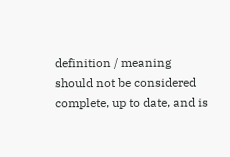definition / meaning should not be considered complete, up to date, and is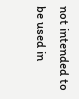not intended to be used in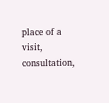place of a visit, consultation,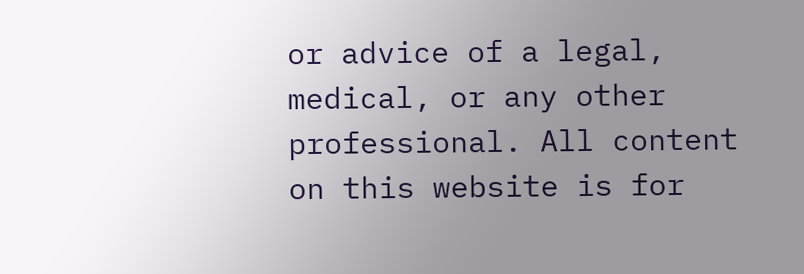or advice of a legal, medical, or any other professional. All content on this website is for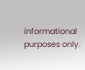informational purposes only.